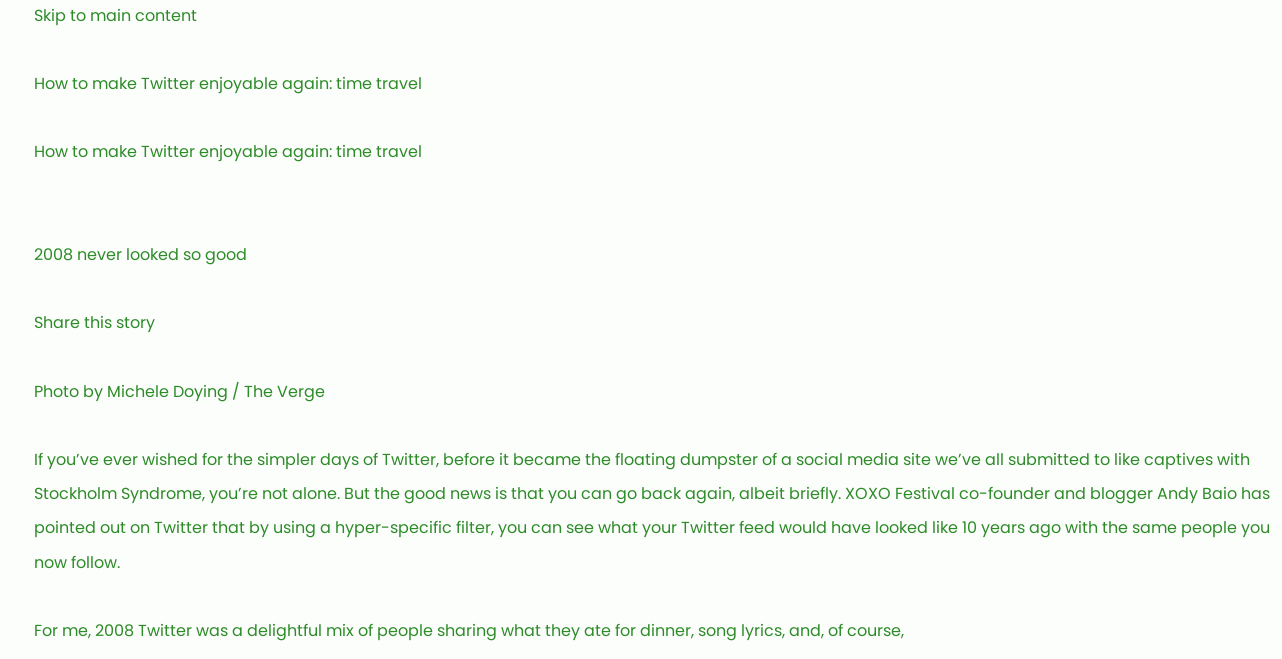Skip to main content

How to make Twitter enjoyable again: time travel

How to make Twitter enjoyable again: time travel


2008 never looked so good

Share this story

Photo by Michele Doying / The Verge

If you’ve ever wished for the simpler days of Twitter, before it became the floating dumpster of a social media site we’ve all submitted to like captives with Stockholm Syndrome, you’re not alone. But the good news is that you can go back again, albeit briefly. XOXO Festival co-founder and blogger Andy Baio has pointed out on Twitter that by using a hyper-specific filter, you can see what your Twitter feed would have looked like 10 years ago with the same people you now follow.

For me, 2008 Twitter was a delightful mix of people sharing what they ate for dinner, song lyrics, and, of course,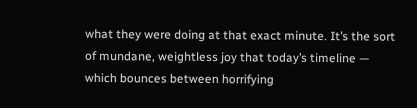what they were doing at that exact minute. It’s the sort of mundane, weightless joy that today’s timeline — which bounces between horrifying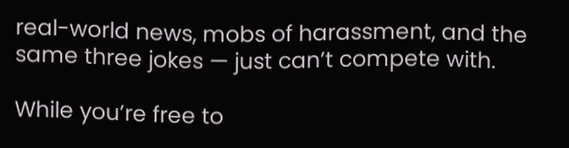real-world news, mobs of harassment, and the same three jokes — just can’t compete with.

While you’re free to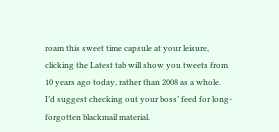roam this sweet time capsule at your leisure, clicking the Latest tab will show you tweets from 10 years ago today, rather than 2008 as a whole. I’d suggest checking out your boss’ feed for long-forgotten blackmail material.